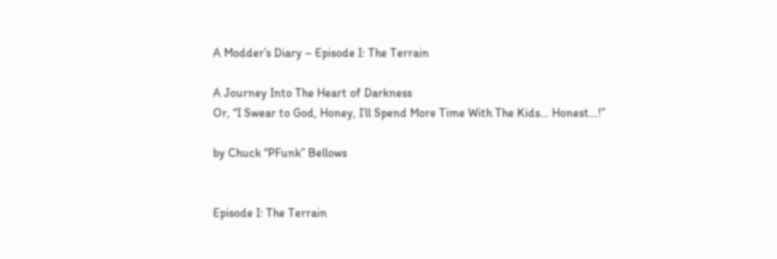A Modder’s Diary – Episode I: The Terrain

A Journey Into The Heart of Darkness
Or, “I Swear to God, Honey, I’ll Spend More Time With The Kids… Honest…!”

by Chuck “PFunk” Bellows


Episode I: The Terrain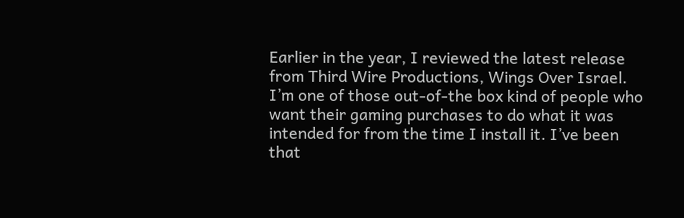Earlier in the year, I reviewed the latest release from Third Wire Productions, Wings Over Israel. I’m one of those out-of-the box kind of people who want their gaming purchases to do what it was intended for from the time I install it. I’ve been that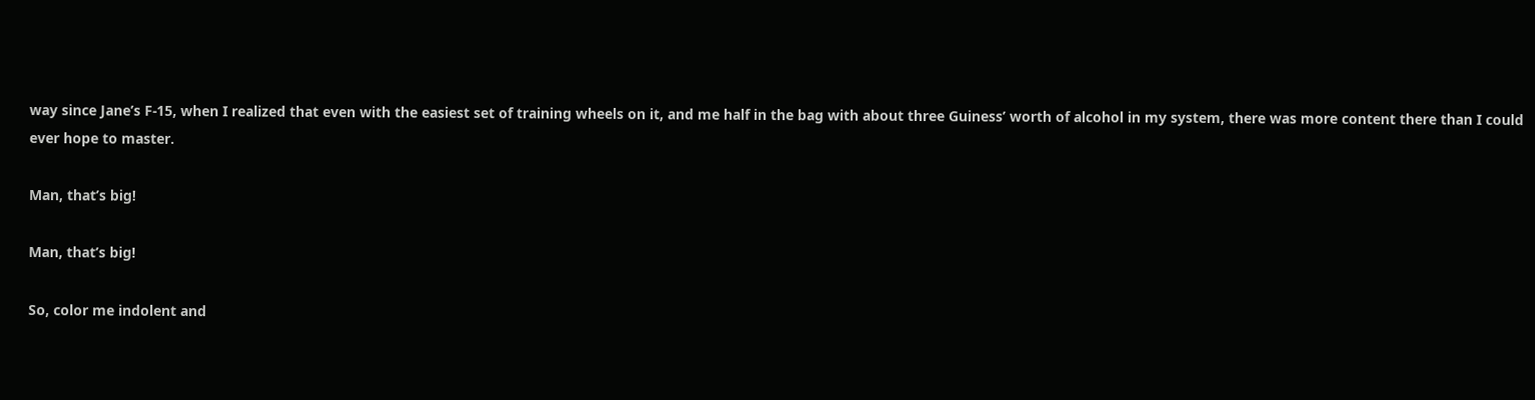way since Jane’s F-15, when I realized that even with the easiest set of training wheels on it, and me half in the bag with about three Guiness’ worth of alcohol in my system, there was more content there than I could ever hope to master.

Man, that’s big!

Man, that’s big!

So, color me indolent and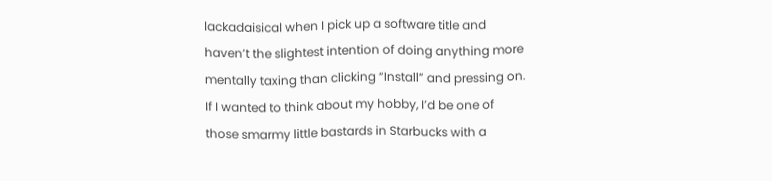lackadaisical when I pick up a software title and haven’t the slightest intention of doing anything more mentally taxing than clicking “Install” and pressing on. If I wanted to think about my hobby, I’d be one of those smarmy little bastards in Starbucks with a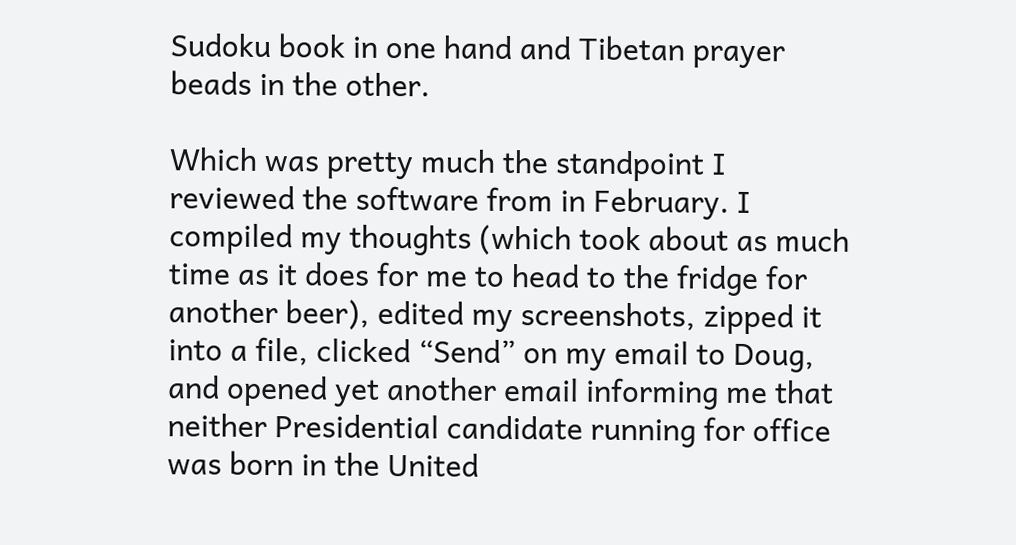Sudoku book in one hand and Tibetan prayer beads in the other.

Which was pretty much the standpoint I reviewed the software from in February. I compiled my thoughts (which took about as much time as it does for me to head to the fridge for another beer), edited my screenshots, zipped it into a file, clicked “Send” on my email to Doug, and opened yet another email informing me that neither Presidential candidate running for office was born in the United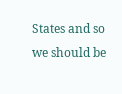States and so we should be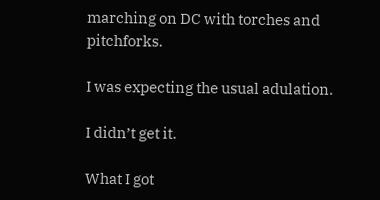marching on DC with torches and pitchforks.

I was expecting the usual adulation.

I didn’t get it.

What I got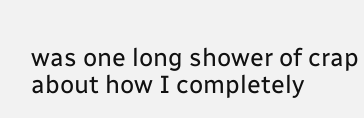was one long shower of crap about how I completely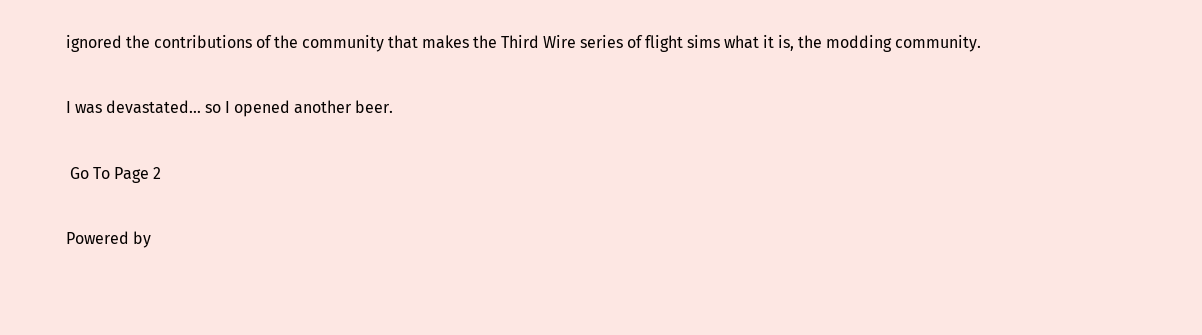ignored the contributions of the community that makes the Third Wire series of flight sims what it is, the modding community.

I was devastated… so I opened another beer.

 Go To Page 2

Powered by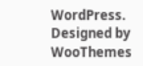WordPress. Designed by WooThemes